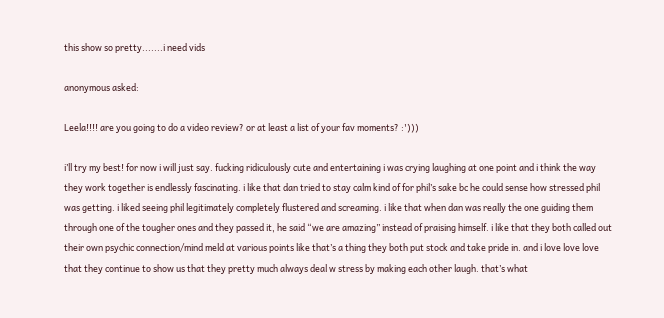this show so pretty.......i need vids

anonymous asked:

Leela!!!! are you going to do a video review? or at least a list of your fav moments? :')))

i’ll try my best! for now i will just say. fucking ridiculously cute and entertaining i was crying laughing at one point and i think the way they work together is endlessly fascinating. i like that dan tried to stay calm kind of for phil’s sake bc he could sense how stressed phil was getting. i liked seeing phil legitimately completely flustered and screaming. i like that when dan was really the one guiding them through one of the tougher ones and they passed it, he said “we are amazing” instead of praising himself. i like that they both called out their own psychic connection/mind meld at various points like that’s a thing they both put stock and take pride in. and i love love love that they continue to show us that they pretty much always deal w stress by making each other laugh. that’s what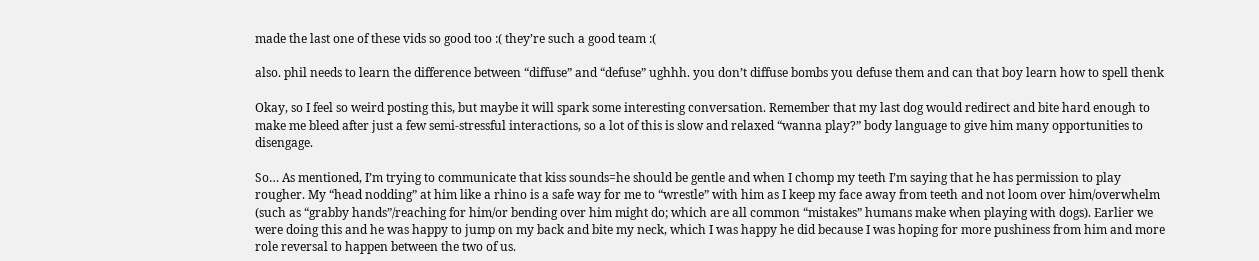made the last one of these vids so good too :( they’re such a good team :(

also. phil needs to learn the difference between “diffuse” and “defuse” ughhh. you don’t diffuse bombs you defuse them and can that boy learn how to spell thenk

Okay, so I feel so weird posting this, but maybe it will spark some interesting conversation. Remember that my last dog would redirect and bite hard enough to make me bleed after just a few semi-stressful interactions, so a lot of this is slow and relaxed “wanna play?” body language to give him many opportunities to disengage.

So… As mentioned, I’m trying to communicate that kiss sounds=he should be gentle and when I chomp my teeth I’m saying that he has permission to play rougher. My “head nodding” at him like a rhino is a safe way for me to “wrestle” with him as I keep my face away from teeth and not loom over him/overwhelm (such as “grabby hands”/reaching for him/or bending over him might do; which are all common “mistakes” humans make when playing with dogs). Earlier we were doing this and he was happy to jump on my back and bite my neck, which I was happy he did because I was hoping for more pushiness from him and more role reversal to happen between the two of us.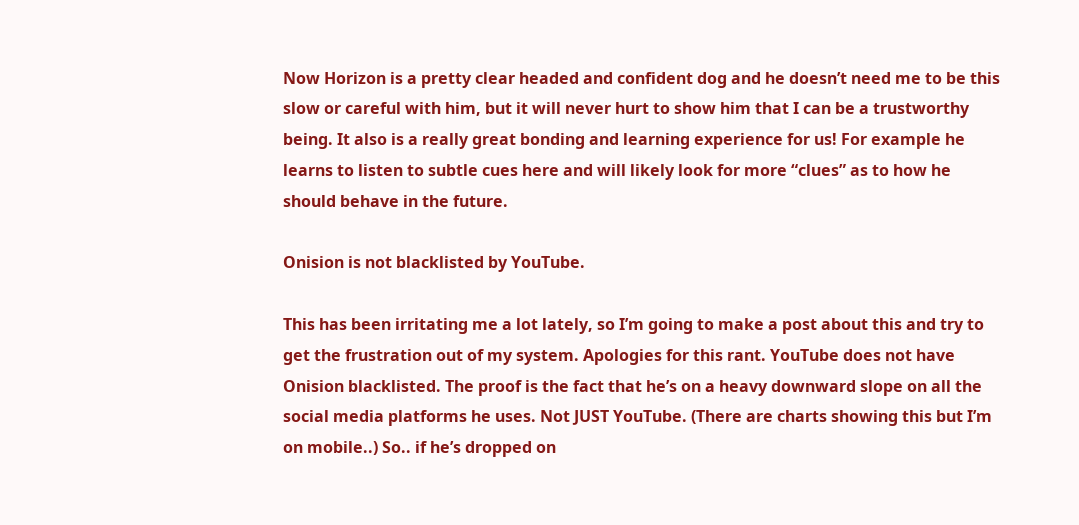Now Horizon is a pretty clear headed and confident dog and he doesn’t need me to be this slow or careful with him, but it will never hurt to show him that I can be a trustworthy being. It also is a really great bonding and learning experience for us! For example he learns to listen to subtle cues here and will likely look for more “clues” as to how he should behave in the future.

Onision is not blacklisted by YouTube.

This has been irritating me a lot lately, so I’m going to make a post about this and try to get the frustration out of my system. Apologies for this rant. YouTube does not have Onision blacklisted. The proof is the fact that he’s on a heavy downward slope on all the social media platforms he uses. Not JUST YouTube. (There are charts showing this but I’m on mobile..) So.. if he’s dropped on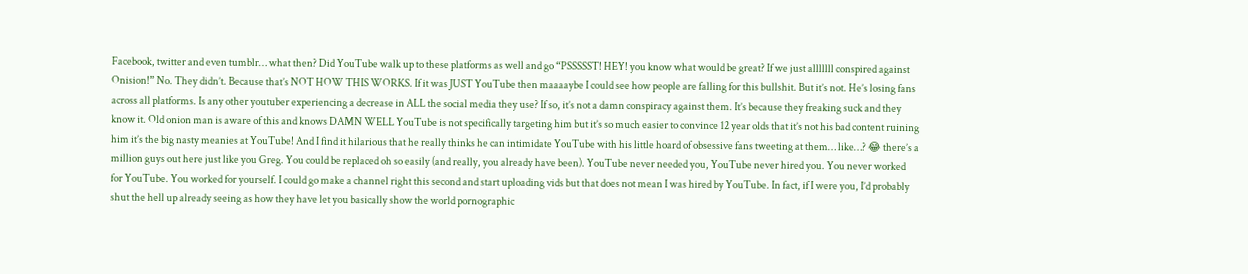Facebook, twitter and even tumblr… what then? Did YouTube walk up to these platforms as well and go “PSSSSST! HEY! you know what would be great? If we just alllllll conspired against Onision!” No. They didn’t. Because that’s NOT HOW THIS WORKS. If it was JUST YouTube then maaaaybe I could see how people are falling for this bullshit. But it’s not. He’s losing fans across all platforms. Is any other youtuber experiencing a decrease in ALL the social media they use? If so, it’s not a damn conspiracy against them. It’s because they freaking suck and they know it. Old onion man is aware of this and knows DAMN WELL YouTube is not specifically targeting him but it’s so much easier to convince 12 year olds that it’s not his bad content ruining him it’s the big nasty meanies at YouTube! And I find it hilarious that he really thinks he can intimidate YouTube with his little hoard of obsessive fans tweeting at them… like…? 😂 there’s a million guys out here just like you Greg. You could be replaced oh so easily (and really, you already have been). YouTube never needed you, YouTube never hired you. You never worked for YouTube. You worked for yourself. I could go make a channel right this second and start uploading vids but that does not mean I was hired by YouTube. In fact, if I were you, I’d probably shut the hell up already seeing as how they have let you basically show the world pornographic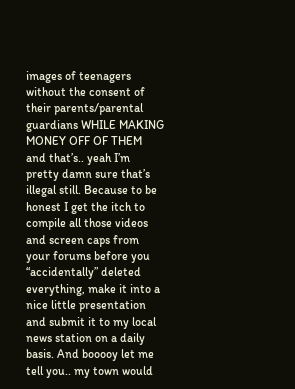images of teenagers without the consent of their parents/parental guardians WHILE MAKING MONEY OFF OF THEM and that’s.. yeah I’m pretty damn sure that’s illegal still. Because to be honest I get the itch to compile all those videos and screen caps from your forums before you “accidentally” deleted everything, make it into a nice little presentation and submit it to my local news station on a daily basis. And booooy let me tell you.. my town would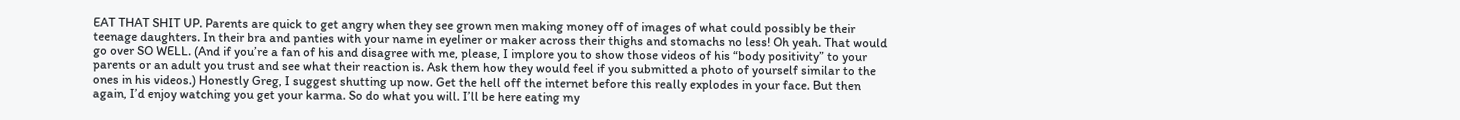EAT THAT SHIT UP. Parents are quick to get angry when they see grown men making money off of images of what could possibly be their teenage daughters. In their bra and panties with your name in eyeliner or maker across their thighs and stomachs no less! Oh yeah. That would go over SO WELL. (And if you’re a fan of his and disagree with me, please, I implore you to show those videos of his “body positivity” to your parents or an adult you trust and see what their reaction is. Ask them how they would feel if you submitted a photo of yourself similar to the ones in his videos.) Honestly Greg, I suggest shutting up now. Get the hell off the internet before this really explodes in your face. But then again, I’d enjoy watching you get your karma. So do what you will. I’ll be here eating my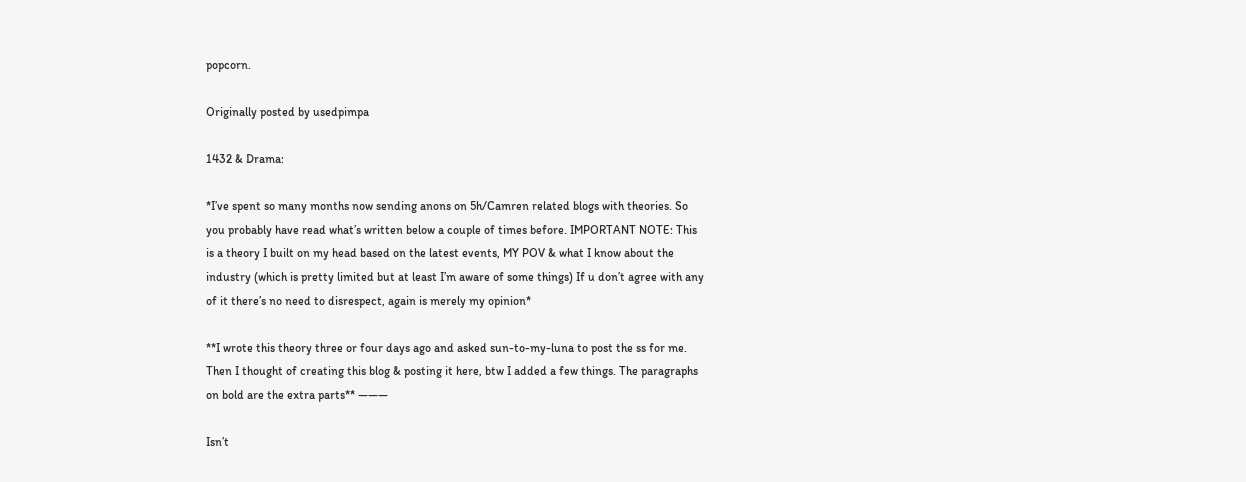popcorn.

Originally posted by usedpimpa

1432 & Drama:

*I’ve spent so many months now sending anons on 5h/Camren related blogs with theories. So you probably have read what’s written below a couple of times before. IMPORTANT NOTE: This is a theory I built on my head based on the latest events, MY POV & what I know about the industry (which is pretty limited but at least I’m aware of some things) If u don’t agree with any of it there’s no need to disrespect, again is merely my opinion*

**I wrote this theory three or four days ago and asked sun-to-my-luna to post the ss for me. Then I thought of creating this blog & posting it here, btw I added a few things. The paragraphs on bold are the extra parts** ———

Isn’t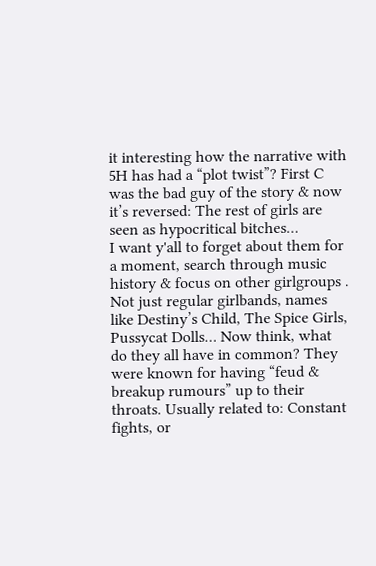it interesting how the narrative with 5H has had a “plot twist”? First C was the bad guy of the story & now it’s reversed: The rest of girls are seen as hypocritical bitches…
I want y'all to forget about them for a moment, search through music history & focus on other girlgroups . Not just regular girlbands, names like Destiny’s Child, The Spice Girls, Pussycat Dolls… Now think, what do they all have in common? They were known for having “feud & breakup rumours” up to their throats. Usually related to: Constant fights, or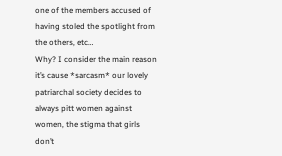one of the members accused of having stoled the spotlight from the others, etc…
Why? I consider the main reason it’s cause *sarcasm* our lovely patriarchal society decides to always pitt women against women, the stigma that girls don’t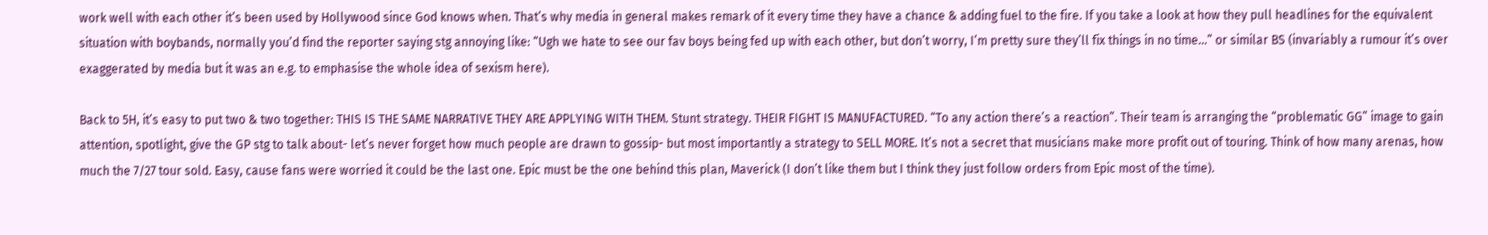work well with each other it’s been used by Hollywood since God knows when. That’s why media in general makes remark of it every time they have a chance & adding fuel to the fire. If you take a look at how they pull headlines for the equivalent situation with boybands, normally you’d find the reporter saying stg annoying like: “Ugh we hate to see our fav boys being fed up with each other, but don’t worry, I’m pretty sure they’ll fix things in no time…” or similar BS (invariably a rumour it’s over exaggerated by media but it was an e.g. to emphasise the whole idea of sexism here).

Back to 5H, it’s easy to put two & two together: THIS IS THE SAME NARRATIVE THEY ARE APPLYING WITH THEM. Stunt strategy. THEIR FIGHT IS MANUFACTURED. “To any action there’s a reaction”. Their team is arranging the “problematic GG” image to gain attention, spotlight, give the GP stg to talk about- let’s never forget how much people are drawn to gossip- but most importantly a strategy to SELL MORE. It’s not a secret that musicians make more profit out of touring. Think of how many arenas, how much the 7/27 tour sold. Easy, cause fans were worried it could be the last one. Epic must be the one behind this plan, Maverick (I don’t like them but I think they just follow orders from Epic most of the time).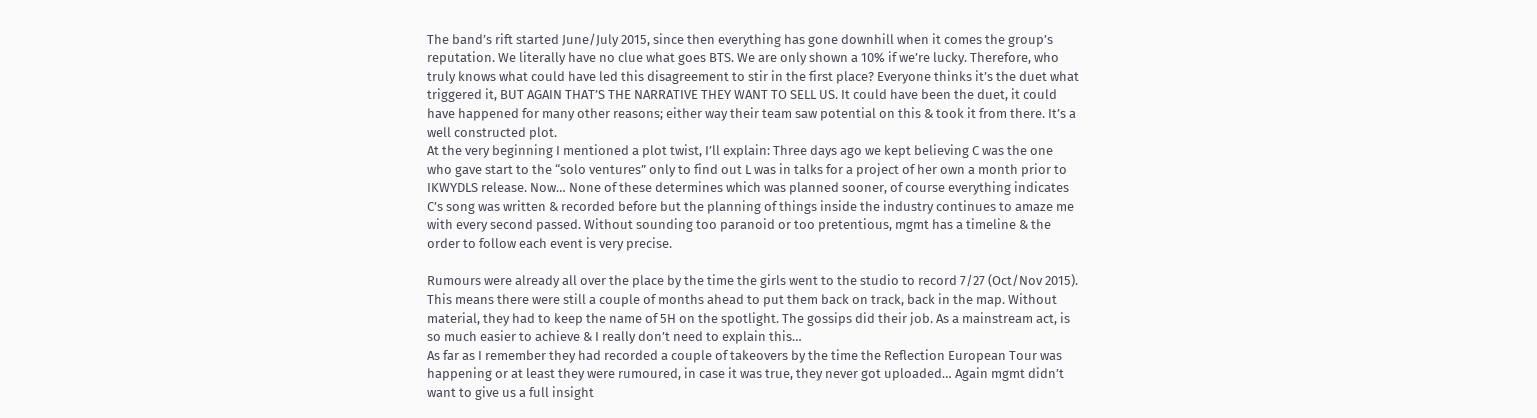The band’s rift started June/July 2015, since then everything has gone downhill when it comes the group’s reputation. We literally have no clue what goes BTS. We are only shown a 10% if we’re lucky. Therefore, who truly knows what could have led this disagreement to stir in the first place? Everyone thinks it’s the duet what triggered it, BUT AGAIN THAT’S THE NARRATIVE THEY WANT TO SELL US. It could have been the duet, it could have happened for many other reasons; either way their team saw potential on this & took it from there. It’s a well constructed plot.
At the very beginning I mentioned a plot twist, I’ll explain: Three days ago we kept believing C was the one who gave start to the “solo ventures” only to find out L was in talks for a project of her own a month prior to IKWYDLS release. Now… None of these determines which was planned sooner, of course everything indicates C’s song was written & recorded before but the planning of things inside the industry continues to amaze me with every second passed. Without sounding too paranoid or too pretentious, mgmt has a timeline & the order to follow each event is very precise.

Rumours were already all over the place by the time the girls went to the studio to record 7/27 (Oct/Nov 2015). This means there were still a couple of months ahead to put them back on track, back in the map. Without material, they had to keep the name of 5H on the spotlight. The gossips did their job. As a mainstream act, is so much easier to achieve & I really don’t need to explain this…
As far as I remember they had recorded a couple of takeovers by the time the Reflection European Tour was happening or at least they were rumoured, in case it was true, they never got uploaded… Again mgmt didn’t want to give us a full insight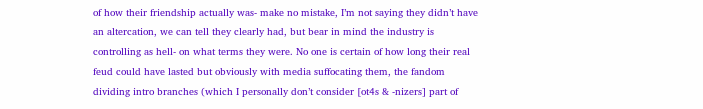of how their friendship actually was- make no mistake, I’m not saying they didn’t have an altercation, we can tell they clearly had, but bear in mind the industry is controlling as hell- on what terms they were. No one is certain of how long their real feud could have lasted but obviously with media suffocating them, the fandom dividing intro branches (which I personally don’t consider [ot4s & -nizers] part of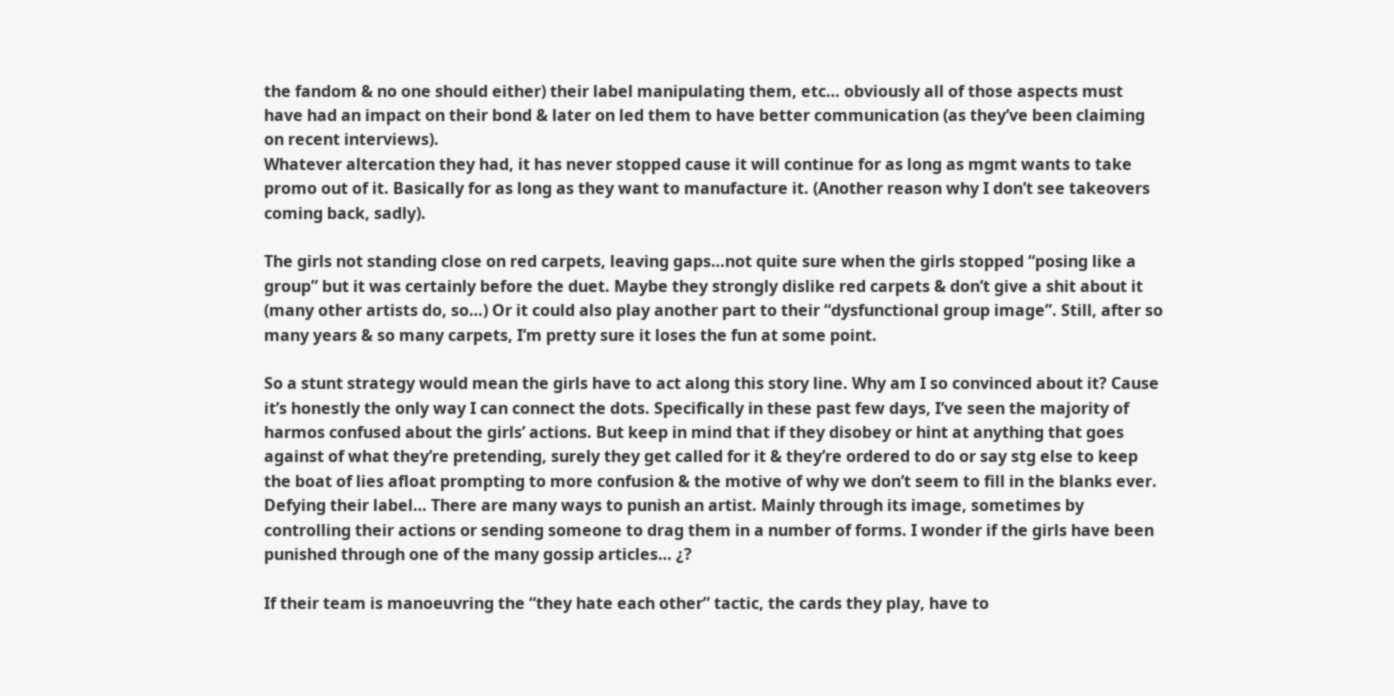the fandom & no one should either) their label manipulating them, etc… obviously all of those aspects must have had an impact on their bond & later on led them to have better communication (as they’ve been claiming on recent interviews).
Whatever altercation they had, it has never stopped cause it will continue for as long as mgmt wants to take promo out of it. Basically for as long as they want to manufacture it. (Another reason why I don’t see takeovers coming back, sadly).

The girls not standing close on red carpets, leaving gaps…not quite sure when the girls stopped “posing like a group” but it was certainly before the duet. Maybe they strongly dislike red carpets & don’t give a shit about it (many other artists do, so…) Or it could also play another part to their “dysfunctional group image”. Still, after so many years & so many carpets, I’m pretty sure it loses the fun at some point.

So a stunt strategy would mean the girls have to act along this story line. Why am I so convinced about it? Cause it’s honestly the only way I can connect the dots. Specifically in these past few days, I’ve seen the majority of harmos confused about the girls’ actions. But keep in mind that if they disobey or hint at anything that goes against of what they’re pretending, surely they get called for it & they’re ordered to do or say stg else to keep the boat of lies afloat prompting to more confusion & the motive of why we don’t seem to fill in the blanks ever.
Defying their label… There are many ways to punish an artist. Mainly through its image, sometimes by controlling their actions or sending someone to drag them in a number of forms. I wonder if the girls have been punished through one of the many gossip articles… ¿?

If their team is manoeuvring the “they hate each other” tactic, the cards they play, have to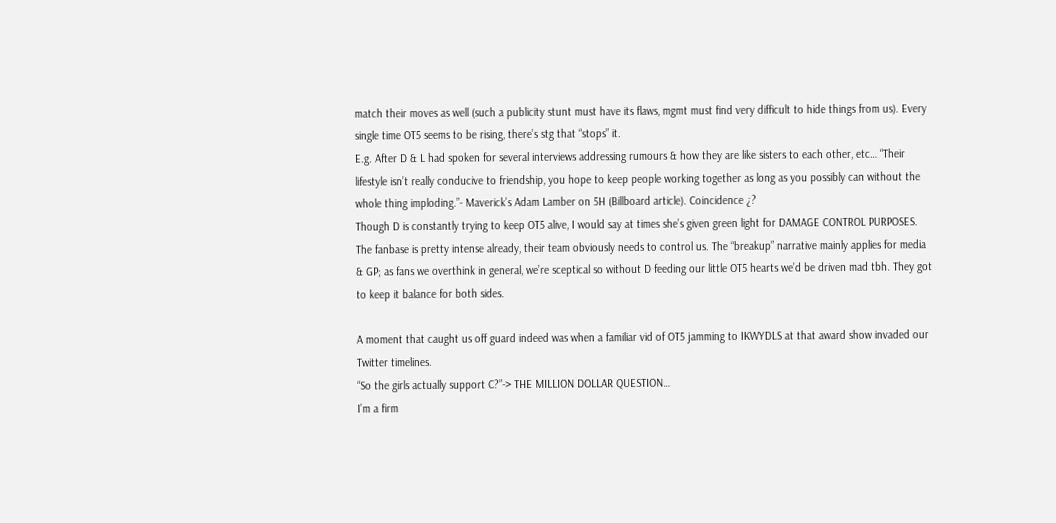match their moves as well (such a publicity stunt must have its flaws, mgmt must find very difficult to hide things from us). Every single time OT5 seems to be rising, there’s stg that “stops” it.
E.g. After D & L had spoken for several interviews addressing rumours & how they are like sisters to each other, etc… “Their lifestyle isn’t really conducive to friendship, you hope to keep people working together as long as you possibly can without the whole thing imploding.”- Maverick’s Adam Lamber on 5H (Billboard article). Coincidence ¿?
Though D is constantly trying to keep OT5 alive, I would say at times she’s given green light for DAMAGE CONTROL PURPOSES. The fanbase is pretty intense already, their team obviously needs to control us. The “breakup” narrative mainly applies for media & GP; as fans we overthink in general, we’re sceptical so without D feeding our little OT5 hearts we’d be driven mad tbh. They got to keep it balance for both sides.

A moment that caught us off guard indeed was when a familiar vid of OT5 jamming to IKWYDLS at that award show invaded our Twitter timelines.
“So the girls actually support C?”-> THE MILLION DOLLAR QUESTION…
I’m a firm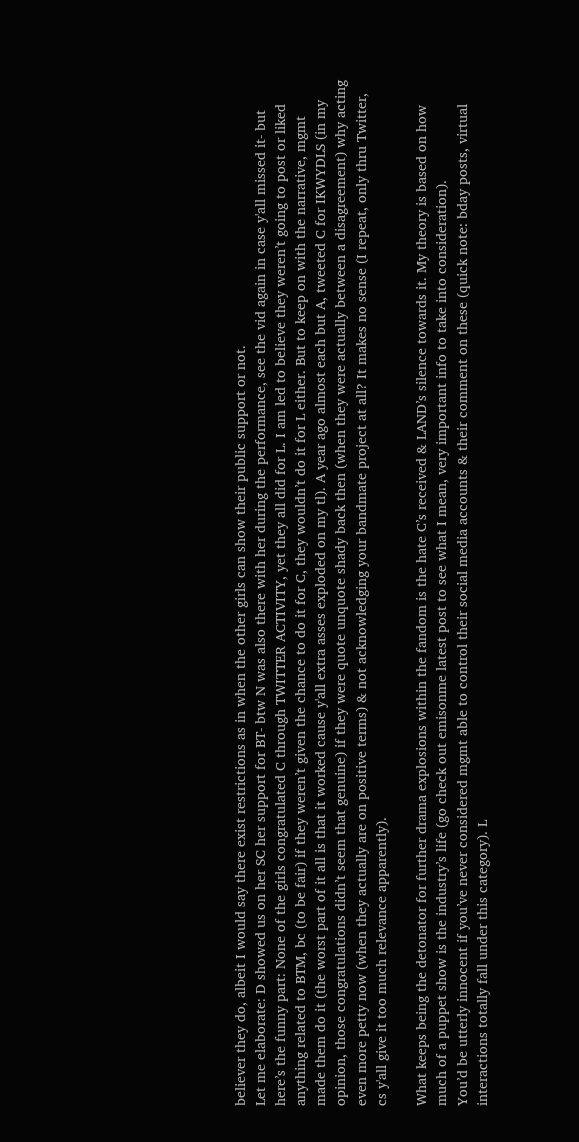believer they do, albeit I would say there exist restrictions as in when the other girls can show their public support or not.
Let me elaborate: D showed us on her SC her support for BT- btw N was also there with her during the performance, see the vid again in case y'all missed it- but here’s the funny part: None of the girls congratulated C through TWITTER ACTIVITY, yet they all did for L. I am led to believe they weren’t going to post or liked anything related to BTM, bc (to be fair) if they weren’t given the chance to do it for C, they wouldn’t do it for L either. But to keep on with the narrative, mgmt made them do it (the worst part of it all is that it worked cause y'all extra asses exploded on my tl). A year ago almost each but A, tweeted C for IKWYDLS (in my opinion, those congratulations didn’t seem that genuine) if they were quote unquote shady back then (when they were actually between a disagreement) why acting even more petty now (when they actually are on positive terms) & not acknowledging your bandmate project at all? It makes no sense (I repeat, only thru Twitter, cs y'all give it too much relevance apparently).

What keeps being the detonator for further drama explosions within the fandom is the hate C’s received & LAND’s silence towards it. My theory is based on how much of a puppet show is the industry’s life (go check out emisonme latest post to see what I mean, very important info to take into consideration).
You’d be utterly innocent if you’ve never considered mgmt able to control their social media accounts & their comment on these (quick note: bday posts, virtual interactions totally fall under this category). L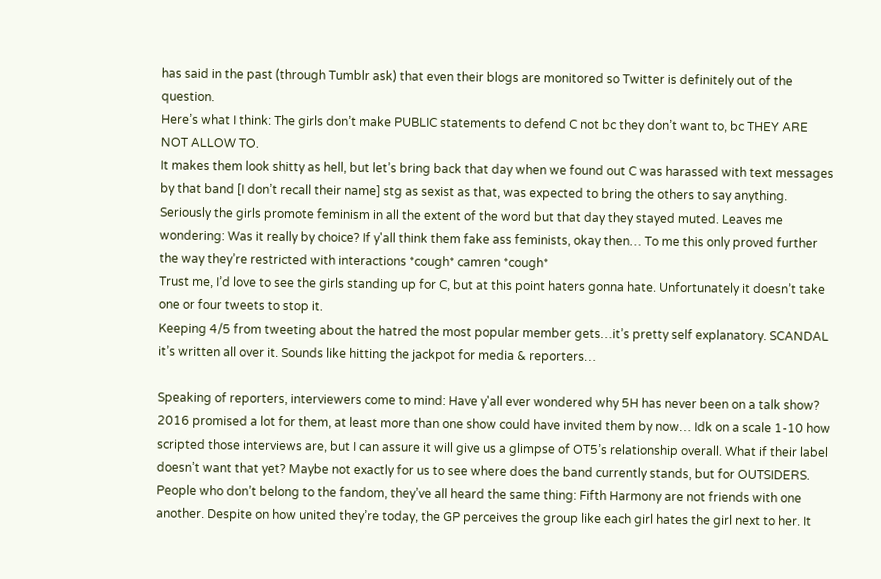has said in the past (through Tumblr ask) that even their blogs are monitored so Twitter is definitely out of the question.
Here’s what I think: The girls don’t make PUBLIC statements to defend C not bc they don’t want to, bc THEY ARE NOT ALLOW TO.
It makes them look shitty as hell, but let’s bring back that day when we found out C was harassed with text messages by that band [I don’t recall their name] stg as sexist as that, was expected to bring the others to say anything. Seriously the girls promote feminism in all the extent of the word but that day they stayed muted. Leaves me wondering: Was it really by choice? If y'all think them fake ass feminists, okay then… To me this only proved further the way they’re restricted with interactions *cough* camren *cough*
Trust me, I’d love to see the girls standing up for C, but at this point haters gonna hate. Unfortunately it doesn’t take one or four tweets to stop it.
Keeping 4/5 from tweeting about the hatred the most popular member gets…it’s pretty self explanatory. SCANDAL it’s written all over it. Sounds like hitting the jackpot for media & reporters…

Speaking of reporters, interviewers come to mind: Have y'all ever wondered why 5H has never been on a talk show? 2016 promised a lot for them, at least more than one show could have invited them by now… Idk on a scale 1-10 how scripted those interviews are, but I can assure it will give us a glimpse of OT5’s relationship overall. What if their label doesn’t want that yet? Maybe not exactly for us to see where does the band currently stands, but for OUTSIDERS. People who don’t belong to the fandom, they’ve all heard the same thing: Fifth Harmony are not friends with one another. Despite on how united they’re today, the GP perceives the group like each girl hates the girl next to her. It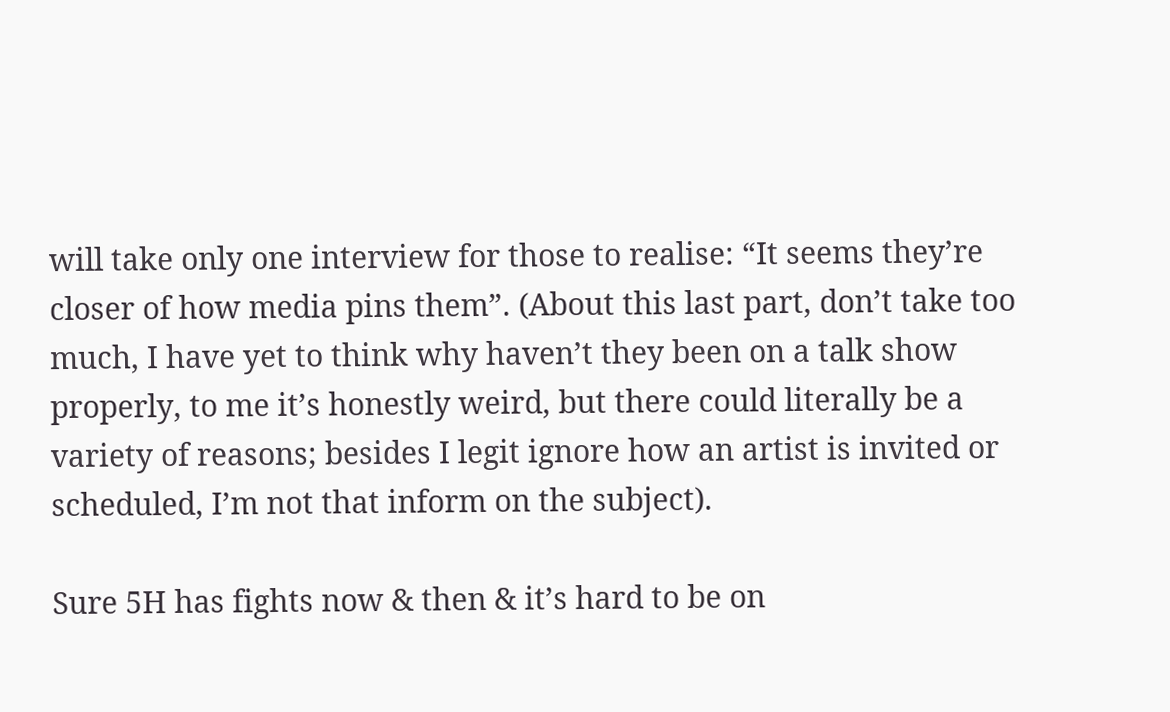will take only one interview for those to realise: “It seems they’re closer of how media pins them”. (About this last part, don’t take too much, I have yet to think why haven’t they been on a talk show properly, to me it’s honestly weird, but there could literally be a variety of reasons; besides I legit ignore how an artist is invited or scheduled, I’m not that inform on the subject).

Sure 5H has fights now & then & it’s hard to be on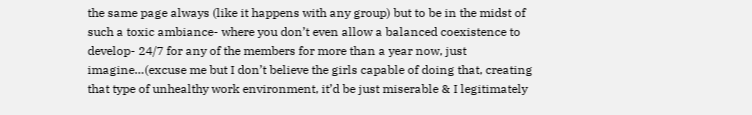the same page always (like it happens with any group) but to be in the midst of such a toxic ambiance- where you don’t even allow a balanced coexistence to develop- 24/7 for any of the members for more than a year now, just imagine…(excuse me but I don’t believe the girls capable of doing that, creating that type of unhealthy work environment, it’d be just miserable & I legitimately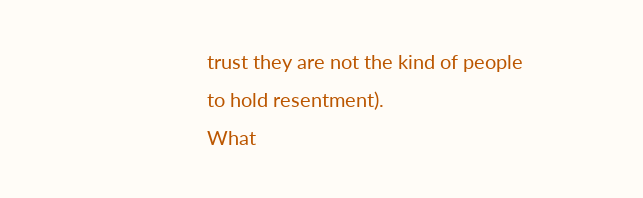trust they are not the kind of people to hold resentment).
What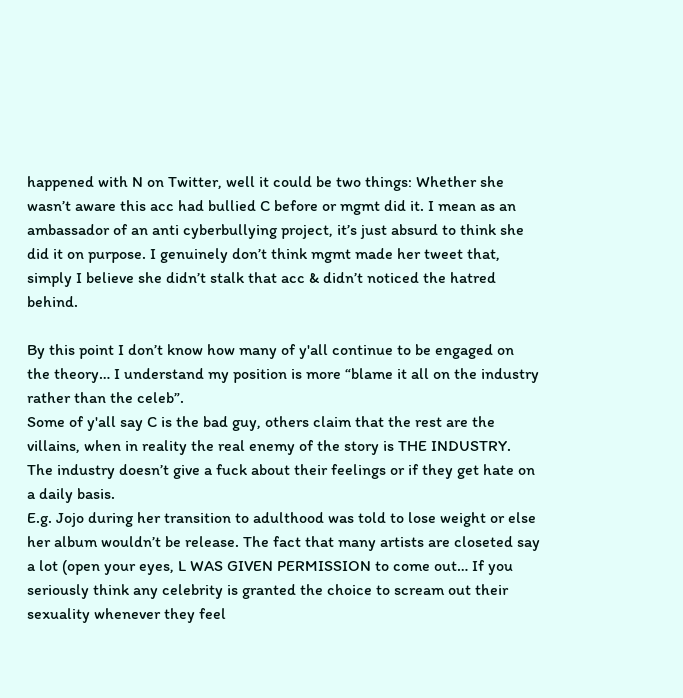happened with N on Twitter, well it could be two things: Whether she wasn’t aware this acc had bullied C before or mgmt did it. I mean as an ambassador of an anti cyberbullying project, it’s just absurd to think she did it on purpose. I genuinely don’t think mgmt made her tweet that, simply I believe she didn’t stalk that acc & didn’t noticed the hatred behind.

By this point I don’t know how many of y'all continue to be engaged on the theory… I understand my position is more “blame it all on the industry rather than the celeb”.
Some of y'all say C is the bad guy, others claim that the rest are the villains, when in reality the real enemy of the story is THE INDUSTRY. The industry doesn’t give a fuck about their feelings or if they get hate on a daily basis.
E.g. Jojo during her transition to adulthood was told to lose weight or else her album wouldn’t be release. The fact that many artists are closeted say a lot (open your eyes, L WAS GIVEN PERMISSION to come out… If you seriously think any celebrity is granted the choice to scream out their sexuality whenever they feel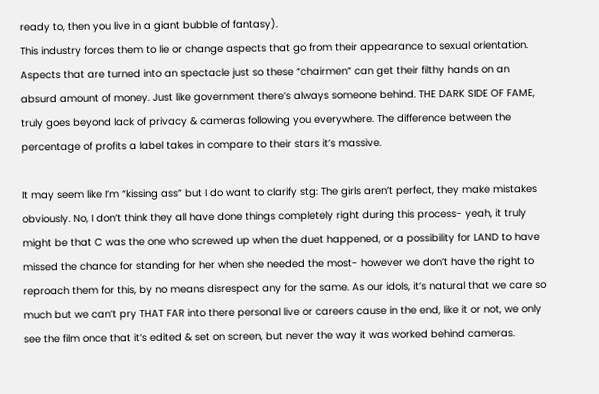ready to, then you live in a giant bubble of fantasy).
This industry forces them to lie or change aspects that go from their appearance to sexual orientation. Aspects that are turned into an spectacle just so these “chairmen” can get their filthy hands on an absurd amount of money. Just like government there’s always someone behind. THE DARK SIDE OF FAME, truly goes beyond lack of privacy & cameras following you everywhere. The difference between the percentage of profits a label takes in compare to their stars it’s massive.

It may seem like I’m “kissing ass” but I do want to clarify stg: The girls aren’t perfect, they make mistakes obviously. No, I don’t think they all have done things completely right during this process- yeah, it truly might be that C was the one who screwed up when the duet happened, or a possibility for LAND to have missed the chance for standing for her when she needed the most- however we don’t have the right to reproach them for this, by no means disrespect any for the same. As our idols, it’s natural that we care so much but we can’t pry THAT FAR into there personal live or careers cause in the end, like it or not, we only see the film once that it’s edited & set on screen, but never the way it was worked behind cameras.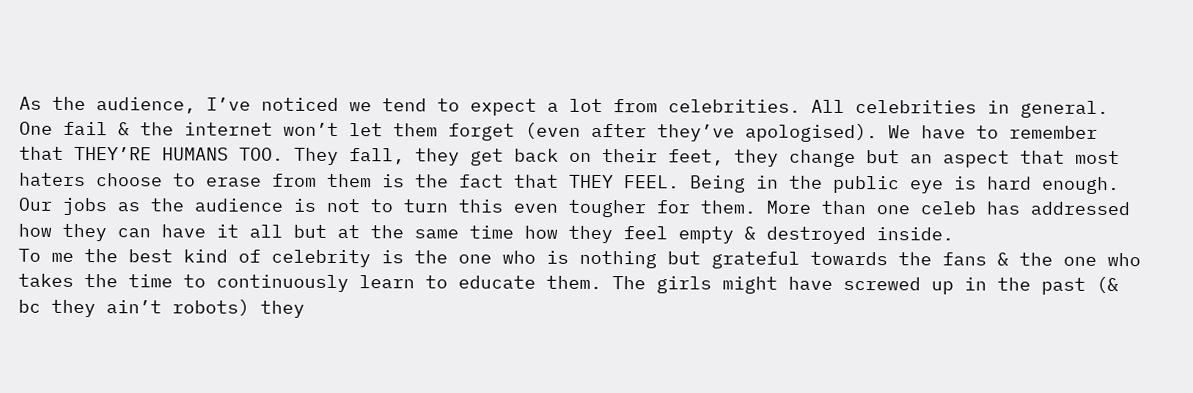As the audience, I’ve noticed we tend to expect a lot from celebrities. All celebrities in general. One fail & the internet won’t let them forget (even after they’ve apologised). We have to remember that THEY’RE HUMANS TOO. They fall, they get back on their feet, they change but an aspect that most haters choose to erase from them is the fact that THEY FEEL. Being in the public eye is hard enough. Our jobs as the audience is not to turn this even tougher for them. More than one celeb has addressed how they can have it all but at the same time how they feel empty & destroyed inside.
To me the best kind of celebrity is the one who is nothing but grateful towards the fans & the one who takes the time to continuously learn to educate them. The girls might have screwed up in the past (& bc they ain’t robots) they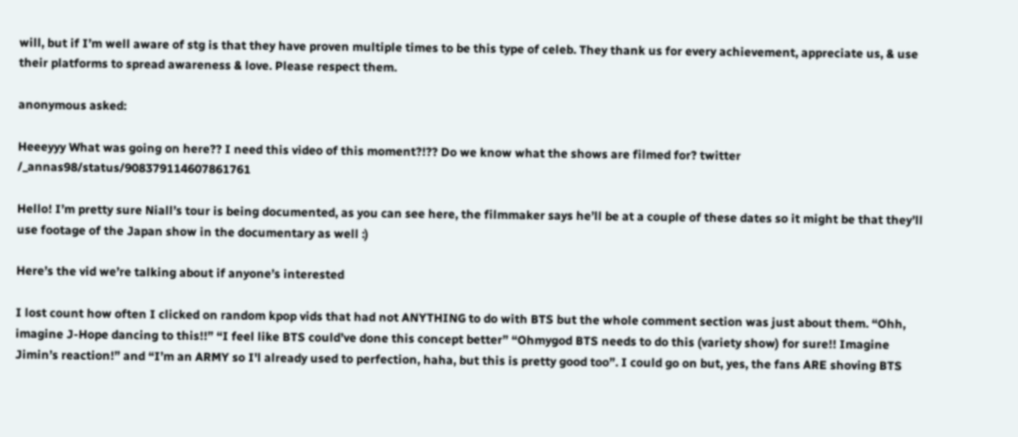will, but if I’m well aware of stg is that they have proven multiple times to be this type of celeb. They thank us for every achievement, appreciate us, & use their platforms to spread awareness & love. Please respect them.

anonymous asked:

Heeeyyy What was going on here?? I need this video of this moment?!?? Do we know what the shows are filmed for? twitter /_annas98/status/908379114607861761

Hello! I’m pretty sure Niall’s tour is being documented, as you can see here, the filmmaker says he’ll be at a couple of these dates so it might be that they’ll use footage of the Japan show in the documentary as well :)

Here’s the vid we’re talking about if anyone’s interested

I lost count how often I clicked on random kpop vids that had not ANYTHING to do with BTS but the whole comment section was just about them. “Ohh, imagine J-Hope dancing to this!!” “I feel like BTS could’ve done this concept better” “Ohmygod BTS needs to do this (variety show) for sure!! Imagine Jimin’s reaction!” and “I’m an ARMY so I'l already used to perfection, haha, but this is pretty good too”. I could go on but, yes, the fans ARE shoving BTS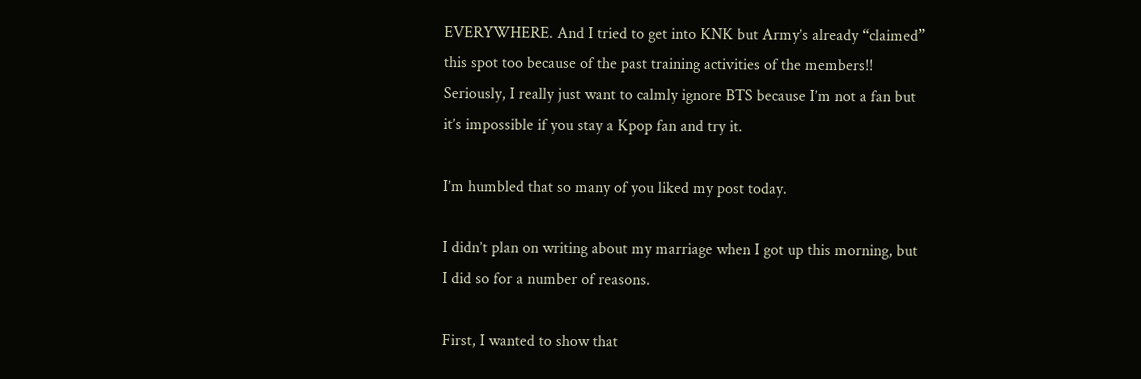EVERYWHERE. And I tried to get into KNK but Army’s already “claimed” this spot too because of the past training activities of the members!! Seriously, I really just want to calmly ignore BTS because I’m not a fan but it’s impossible if you stay a Kpop fan and try it.

I’m humbled that so many of you liked my post today.

I didn’t plan on writing about my marriage when I got up this morning, but I did so for a number of reasons.

First, I wanted to show that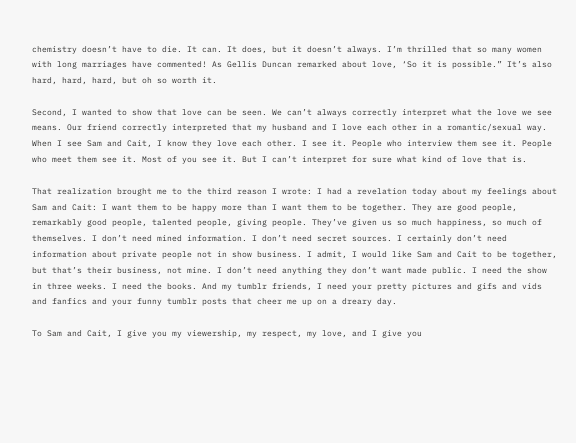chemistry doesn’t have to die. It can. It does, but it doesn’t always. I’m thrilled that so many women with long marriages have commented! As Gellis Duncan remarked about love, ‘So it is possible.” It’s also hard, hard, hard, but oh so worth it.

Second, I wanted to show that love can be seen. We can’t always correctly interpret what the love we see means. Our friend correctly interpreted that my husband and I love each other in a romantic/sexual way. When I see Sam and Cait, I know they love each other. I see it. People who interview them see it. People who meet them see it. Most of you see it. But I can’t interpret for sure what kind of love that is.

That realization brought me to the third reason I wrote: I had a revelation today about my feelings about Sam and Cait: I want them to be happy more than I want them to be together. They are good people, remarkably good people, talented people, giving people. They’ve given us so much happiness, so much of themselves. I don’t need mined information. I don’t need secret sources. I certainly don’t need information about private people not in show business. I admit, I would like Sam and Cait to be together, but that’s their business, not mine. I don’t need anything they don’t want made public. I need the show in three weeks. I need the books. And my tumblr friends, I need your pretty pictures and gifs and vids and fanfics and your funny tumblr posts that cheer me up on a dreary day.

To Sam and Cait, I give you my viewership, my respect, my love, and I give you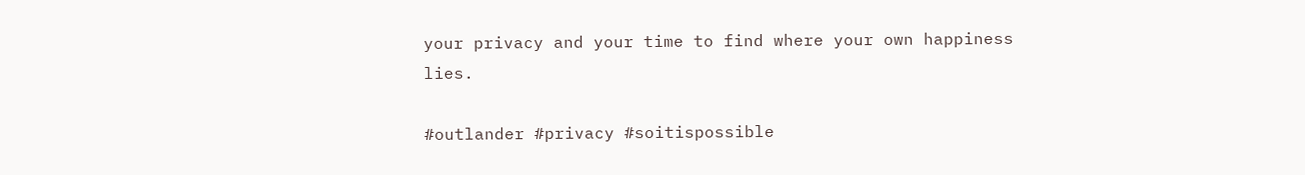your privacy and your time to find where your own happiness lies.

#outlander #privacy #soitispossible